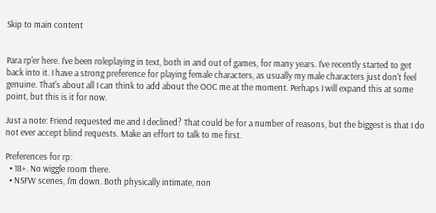Skip to main content


Para rp'er here. I've been roleplaying in text, both in and out of games, for many years. I've recently started to get back into it. I have a strong preference for playing female characters, as usually my male characters just don't feel genuine. That's about all I can think to add about the OOC me at the moment. Perhaps I will expand this at some point, but this is it for now.

Just a note: Friend requested me and I declined? That could be for a number of reasons, but the biggest is that I do not ever accept blind requests. Make an effort to talk to me first.

Preferences for rp:
  • 18+. No wiggle room there.
  • NSFW scenes, I'm down. Both physically intimate, non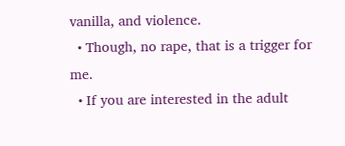vanilla, and violence.
  • Though, no rape, that is a trigger for me.
  • If you are interested in the adult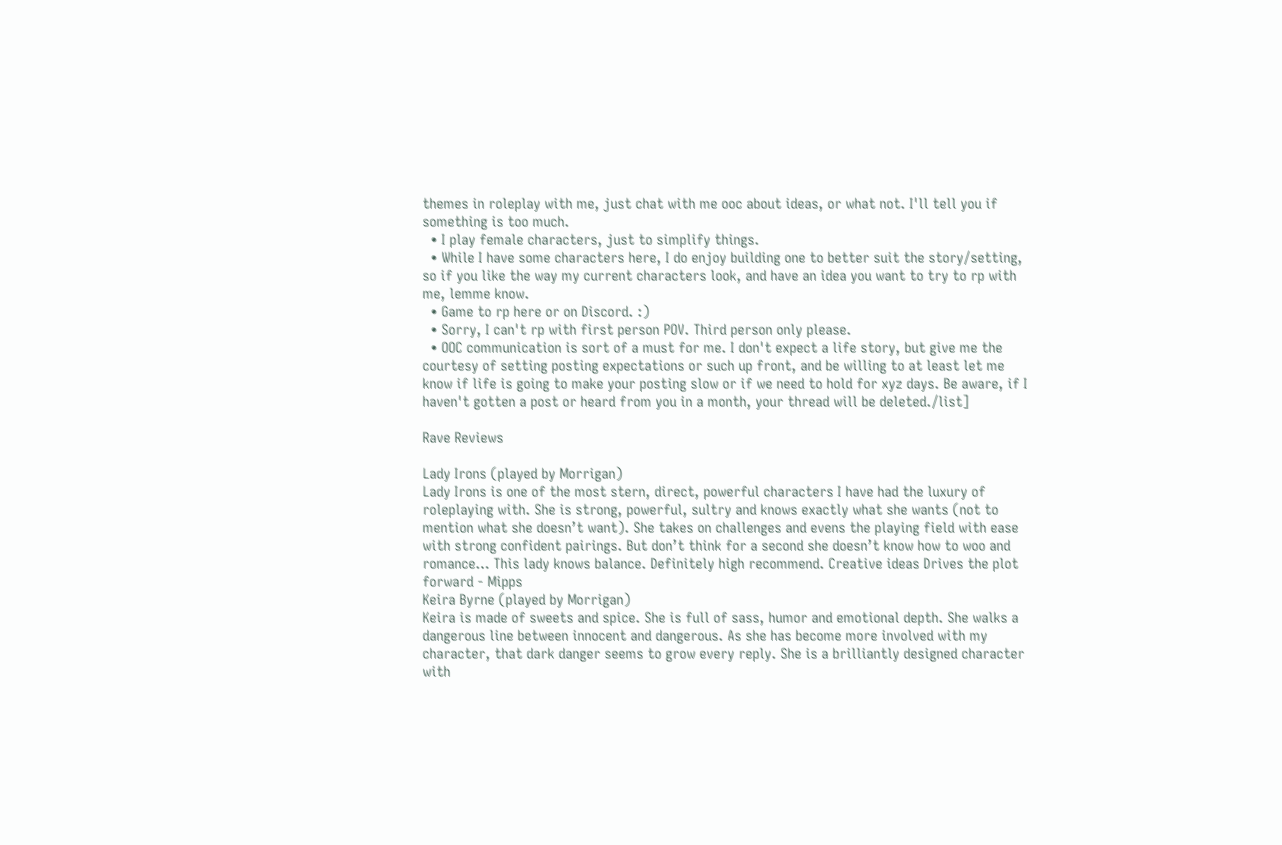themes in roleplay with me, just chat with me ooc about ideas, or what not. I'll tell you if something is too much.
  • I play female characters, just to simplify things.
  • While I have some characters here, I do enjoy building one to better suit the story/setting, so if you like the way my current characters look, and have an idea you want to try to rp with me, lemme know.
  • Game to rp here or on Discord. :)
  • Sorry, I can't rp with first person POV. Third person only please.
  • OOC communication is sort of a must for me. I don't expect a life story, but give me the courtesy of setting posting expectations or such up front, and be willing to at least let me know if life is going to make your posting slow or if we need to hold for xyz days. Be aware, if I haven't gotten a post or heard from you in a month, your thread will be deleted./list]

Rave Reviews

Lady Irons (played by Morrigan)
Lady Irons is one of the most stern, direct, powerful characters I have had the luxury of roleplaying with. She is strong, powerful, sultry and knows exactly what she wants (not to mention what she doesn’t want). She takes on challenges and evens the playing field with ease with strong confident pairings. But don’t think for a second she doesn’t know how to woo and romance… This lady knows balance. Definitely high recommend. Creative ideas Drives the plot forward - Mipps
Keira Byrne (played by Morrigan)
Keira is made of sweets and spice. She is full of sass, humor and emotional depth. She walks a dangerous line between innocent and dangerous. As she has become more involved with my character, that dark danger seems to grow every reply. She is a brilliantly designed character with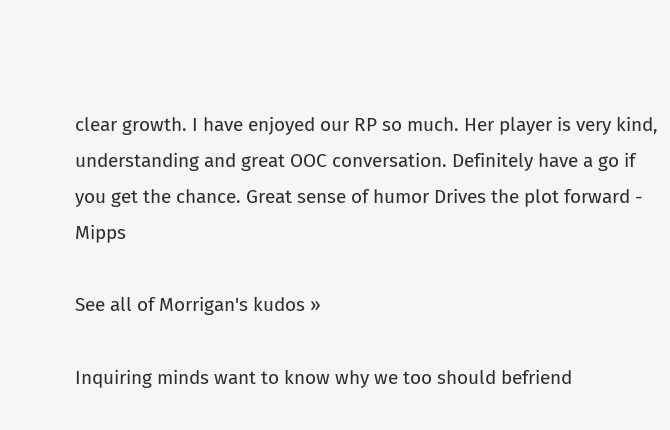clear growth. I have enjoyed our RP so much. Her player is very kind, understanding and great OOC conversation. Definitely have a go if you get the chance. Great sense of humor Drives the plot forward - Mipps

See all of Morrigan's kudos »

Inquiring minds want to know why we too should befriend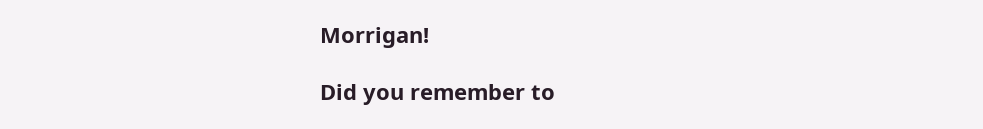Morrigan!

Did you remember to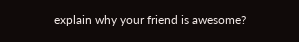explain why your friend is awesome?